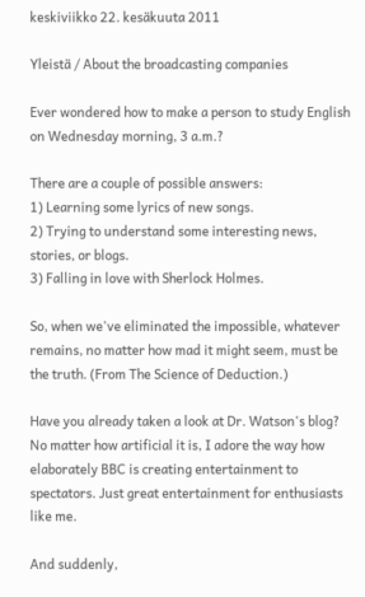keskiviikko 22. kesäkuuta 2011

Yleistä / About the broadcasting companies

Ever wondered how to make a person to study English on Wednesday morning, 3 a.m.?

There are a couple of possible answers:
1) Learning some lyrics of new songs.
2) Trying to understand some interesting news, stories, or blogs.
3) Falling in love with Sherlock Holmes.

So, when we've eliminated the impossible, whatever remains, no matter how mad it might seem, must be the truth. (From The Science of Deduction.)

Have you already taken a look at Dr. Watson's blog? No matter how artificial it is, I adore the way how elaborately BBC is creating entertainment to spectators. Just great entertainment for enthusiasts like me.

And suddenly,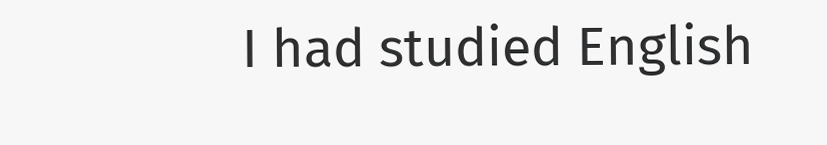I had studied English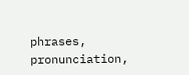phrases, pronunciation,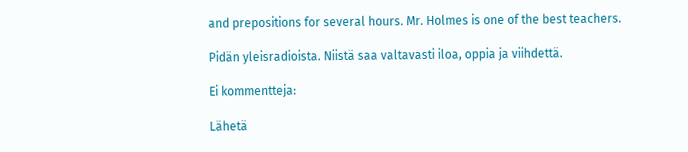and prepositions for several hours. Mr. Holmes is one of the best teachers.

Pidän yleisradioista. Niistä saa valtavasti iloa, oppia ja viihdettä.

Ei kommentteja:

Lähetä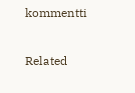kommentti

Related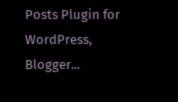Posts Plugin for WordPress, Blogger...